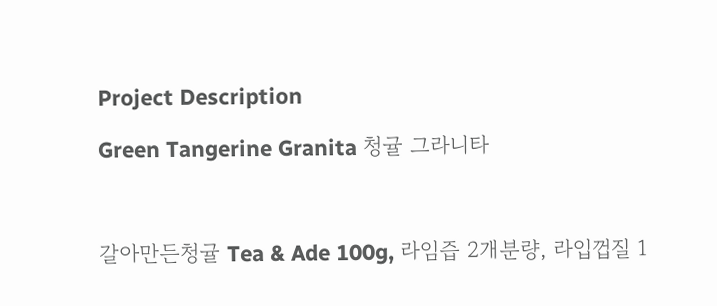Project Description

Green Tangerine Granita 청귤 그라니타



갈아만든청귤 Tea & Ade 100g, 라임즙 2개분량, 라입껍질 1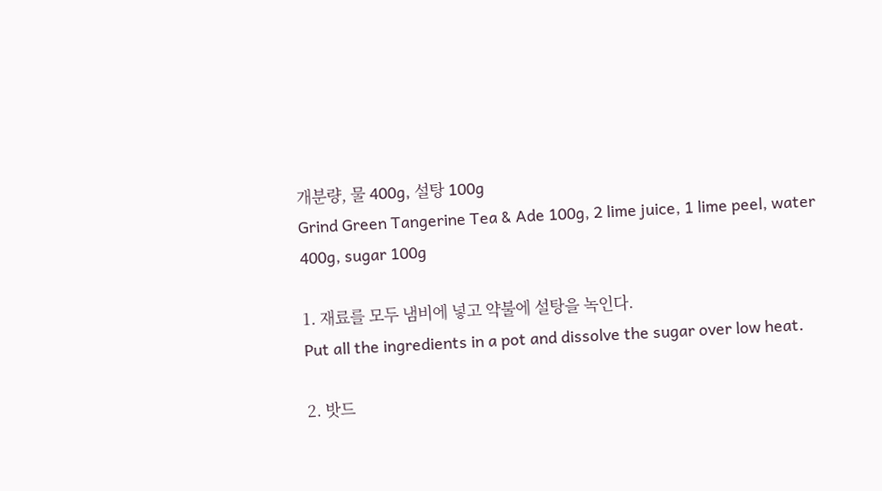개분량, 물 400g, 설탕 100g
Grind Green Tangerine Tea & Ade 100g, 2 lime juice, 1 lime peel, water 400g, sugar 100g

1. 재료를 모두 냄비에 넣고 약불에 설탕을 녹인다.
Put all the ingredients in a pot and dissolve the sugar over low heat.

2. 밧드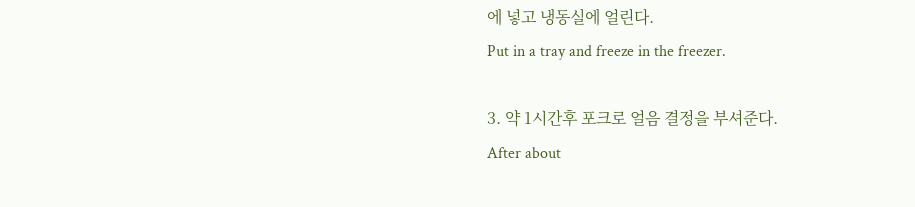에 넣고 냉동실에 얼린다.
Put in a tray and freeze in the freezer.

3. 약 1시간후 포크로 얼음 결정을 부셔준다.
After about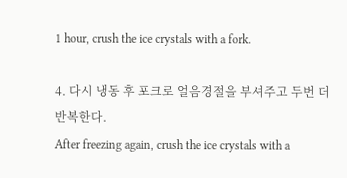1 hour, crush the ice crystals with a fork.

4. 다시 냉동 후 포크로 얼음경절을 부셔주고 두번 더 반복한다.
After freezing again, crush the ice crystals with a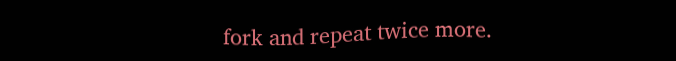fork and repeat twice more.